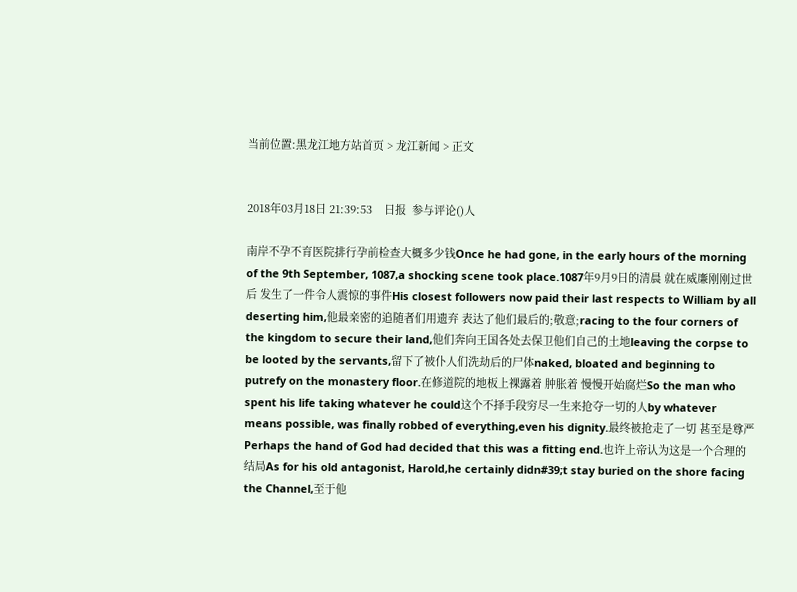当前位置:黑龙江地方站首页 > 龙江新闻 > 正文


2018年03月18日 21:39:53    日报  参与评论()人

南岸不孕不育医院排行孕前检查大概多少钱Once he had gone, in the early hours of the morning of the 9th September, 1087,a shocking scene took place.1087年9月9日的清晨 就在威廉刚刚过世后 发生了一件令人震惊的事件His closest followers now paid their last respects to William by all deserting him,他最亲密的追随者们用遗弃 表达了他们最后的;敬意;racing to the four corners of the kingdom to secure their land,他们奔向王国各处去保卫他们自己的土地leaving the corpse to be looted by the servants,留下了被仆人们洗劫后的尸体naked, bloated and beginning to putrefy on the monastery floor.在修道院的地板上裸露着 肿胀着 慢慢开始腐烂So the man who spent his life taking whatever he could这个不择手段穷尽一生来抢夺一切的人by whatever means possible, was finally robbed of everything,even his dignity.最终被抢走了一切 甚至是尊严Perhaps the hand of God had decided that this was a fitting end.也许上帝认为这是一个合理的结局As for his old antagonist, Harold,he certainly didn#39;t stay buried on the shore facing the Channel,至于他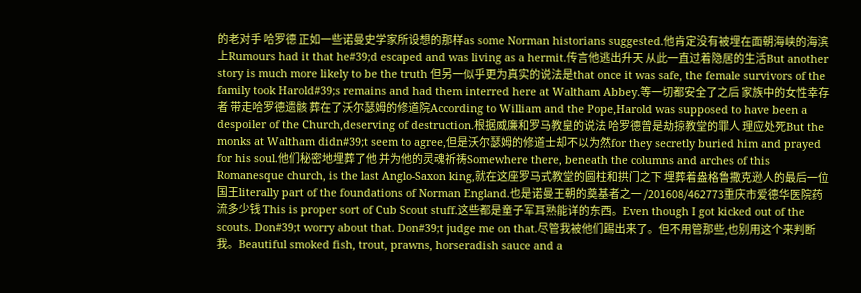的老对手 哈罗德 正如一些诺曼史学家所设想的那样as some Norman historians suggested.他肯定没有被埋在面朝海峡的海滨上Rumours had it that he#39;d escaped and was living as a hermit.传言他逃出升天 从此一直过着隐居的生活But another story is much more likely to be the truth 但另一似乎更为真实的说法是that once it was safe, the female survivors of the family took Harold#39;s remains and had them interred here at Waltham Abbey.等一切都安全了之后 家族中的女性幸存者 带走哈罗德遗骸 葬在了沃尔瑟姆的修道院According to William and the Pope,Harold was supposed to have been a despoiler of the Church,deserving of destruction.根据威廉和罗马教皇的说法 哈罗德曾是劫掠教堂的罪人 理应处死But the monks at Waltham didn#39;t seem to agree,但是沃尔瑟姆的修道士却不以为然for they secretly buried him and prayed for his soul.他们秘密地埋葬了他 并为他的灵魂祈祷Somewhere there, beneath the columns and arches of this Romanesque church, is the last Anglo-Saxon king,就在这座罗马式教堂的圆柱和拱门之下 埋葬着盎格鲁撒克逊人的最后一位国王literally part of the foundations of Norman England.也是诺曼王朝的奠基者之一 /201608/462773重庆市爱德华医院药流多少钱 This is proper sort of Cub Scout stuff.这些都是童子军耳熟能详的东西。Even though I got kicked out of the scouts. Don#39;t worry about that. Don#39;t judge me on that.尽管我被他们踢出来了。但不用管那些,也别用这个来判断我。Beautiful smoked fish, trout, prawns, horseradish sauce and a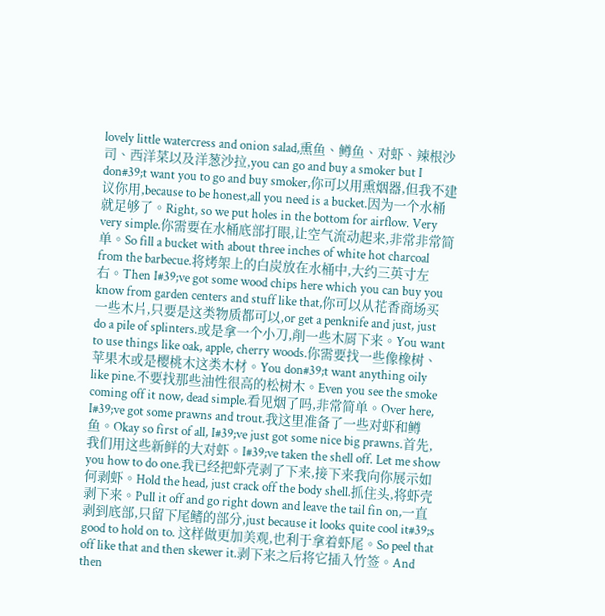lovely little watercress and onion salad,熏鱼、鳟鱼、对虾、辣根沙司、西洋菜以及洋葱沙拉,you can go and buy a smoker but I don#39;t want you to go and buy smoker,你可以用熏烟器,但我不建议你用,because to be honest,all you need is a bucket.因为一个水桶就足够了。Right, so we put holes in the bottom for airflow. Very very simple.你需要在水桶底部打眼,让空气流动起来,非常非常简单。So fill a bucket with about three inches of white hot charcoal from the barbecue.将烤架上的白炭放在水桶中,大约三英寸左右。Then I#39;ve got some wood chips here which you can buy you know from garden centers and stuff like that,你可以从花香商场买一些木片,只要是这类物质都可以,or get a penknife and just, just do a pile of splinters.或是拿一个小刀,削一些木屑下来。You want to use things like oak, apple, cherry woods.你需要找一些像橡树、苹果木或是樱桃木这类木材。You don#39;t want anything oily like pine.不要找那些油性很高的松树木。Even you see the smoke coming off it now, dead simple.看见烟了吗,非常简单。Over here, I#39;ve got some prawns and trout.我这里准备了一些对虾和鳟鱼。Okay so first of all, I#39;ve just got some nice big prawns.首先,我们用这些新鲜的大对虾。I#39;ve taken the shell off. Let me show you how to do one.我已经把虾壳剥了下来,接下来我向你展示如何剥虾。Hold the head, just crack off the body shell.抓住头,将虾壳剥下来。Pull it off and go right down and leave the tail fin on,一直剥到底部,只留下尾鳍的部分,just because it looks quite cool it#39;s good to hold on to. 这样做更加美观,也利于拿着虾尾。So peel that off like that and then skewer it.剥下来之后将它插入竹签。And then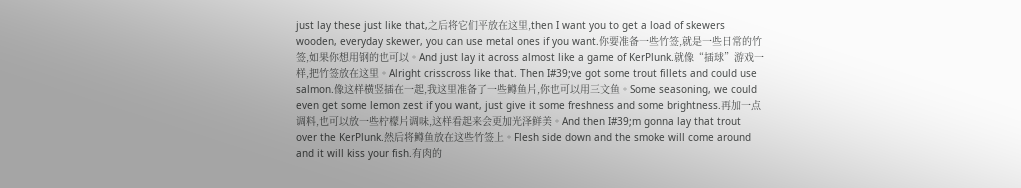just lay these just like that,之后将它们平放在这里,then I want you to get a load of skewers wooden, everyday skewer, you can use metal ones if you want.你要准备一些竹签,就是一些日常的竹签,如果你想用钢的也可以。And just lay it across almost like a game of KerPlunk.就像“插球”游戏一样,把竹签放在这里。Alright crisscross like that. Then I#39;ve got some trout fillets and could use salmon.像这样横竖插在一起,我这里准备了一些鳟鱼片,你也可以用三文鱼。Some seasoning, we could even get some lemon zest if you want, just give it some freshness and some brightness.再加一点调料,也可以放一些柠檬片调味,这样看起来会更加光泽鲜美。And then I#39;m gonna lay that trout over the KerPlunk.然后将鳟鱼放在这些竹签上。Flesh side down and the smoke will come around and it will kiss your fish.有肉的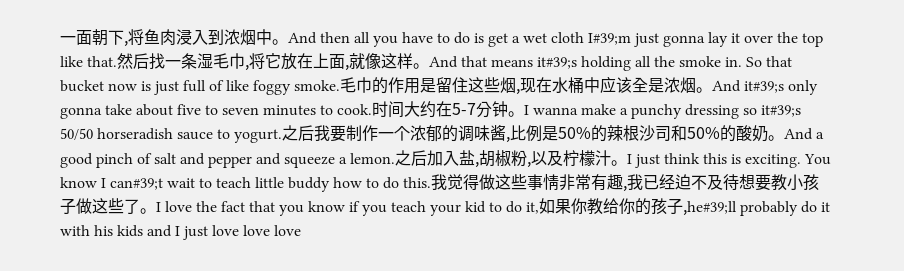一面朝下,将鱼肉浸入到浓烟中。And then all you have to do is get a wet cloth I#39;m just gonna lay it over the top like that.然后找一条湿毛巾,将它放在上面,就像这样。And that means it#39;s holding all the smoke in. So that bucket now is just full of like foggy smoke.毛巾的作用是留住这些烟,现在水桶中应该全是浓烟。And it#39;s only gonna take about five to seven minutes to cook.时间大约在5-7分钟。I wanna make a punchy dressing so it#39;s 50/50 horseradish sauce to yogurt.之后我要制作一个浓郁的调味酱,比例是50%的辣根沙司和50%的酸奶。And a good pinch of salt and pepper and squeeze a lemon.之后加入盐,胡椒粉,以及柠檬汁。I just think this is exciting. You know I can#39;t wait to teach little buddy how to do this.我觉得做这些事情非常有趣,我已经迫不及待想要教小孩子做这些了。I love the fact that you know if you teach your kid to do it,如果你教给你的孩子,he#39;ll probably do it with his kids and I just love love love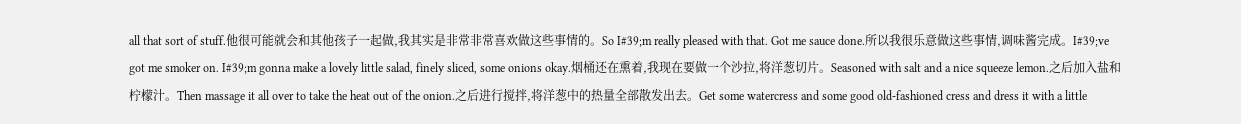all that sort of stuff.他很可能就会和其他孩子一起做,我其实是非常非常喜欢做这些事情的。So I#39;m really pleased with that. Got me sauce done.所以我很乐意做这些事情,调味酱完成。I#39;ve got me smoker on. I#39;m gonna make a lovely little salad, finely sliced, some onions okay.烟桶还在熏着,我现在要做一个沙拉,将洋葱切片。Seasoned with salt and a nice squeeze lemon.之后加入盐和柠檬汁。Then massage it all over to take the heat out of the onion.之后进行搅拌,将洋葱中的热量全部散发出去。Get some watercress and some good old-fashioned cress and dress it with a little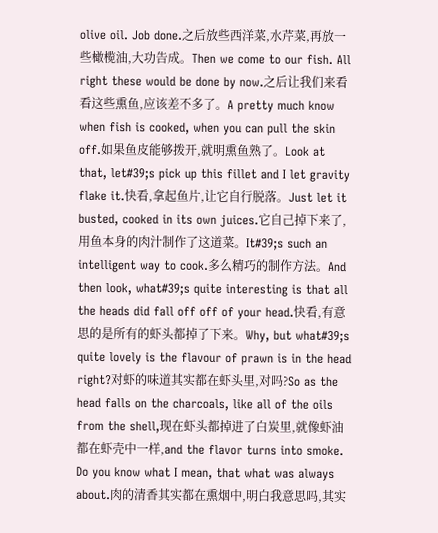olive oil. Job done.之后放些西洋菜,水芹菜,再放一些橄榄油,大功告成。Then we come to our fish. All right these would be done by now.之后让我们来看看这些熏鱼,应该差不多了。A pretty much know when fish is cooked, when you can pull the skin off.如果鱼皮能够拨开,就明熏鱼熟了。Look at that, let#39;s pick up this fillet and I let gravity flake it.快看,拿起鱼片,让它自行脱落。Just let it busted, cooked in its own juices.它自己掉下来了,用鱼本身的肉汁制作了这道菜。It#39;s such an intelligent way to cook.多么精巧的制作方法。And then look, what#39;s quite interesting is that all the heads did fall off off of your head.快看,有意思的是所有的虾头都掉了下来。Why, but what#39;s quite lovely is the flavour of prawn is in the head right?对虾的味道其实都在虾头里,对吗?So as the head falls on the charcoals, like all of the oils from the shell,现在虾头都掉进了白炭里,就像虾油都在虾壳中一样,and the flavor turns into smoke. Do you know what I mean, that what was always about.肉的清香其实都在熏烟中,明白我意思吗,其实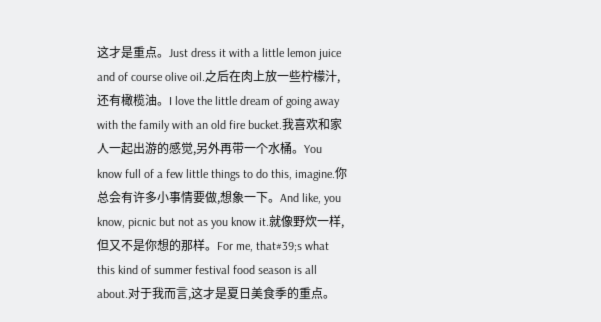这才是重点。Just dress it with a little lemon juice and of course olive oil.之后在肉上放一些柠檬汁,还有橄榄油。I love the little dream of going away with the family with an old fire bucket.我喜欢和家人一起出游的感觉,另外再带一个水桶。You know full of a few little things to do this, imagine.你总会有许多小事情要做,想象一下。And like, you know, picnic but not as you know it.就像野炊一样,但又不是你想的那样。For me, that#39;s what this kind of summer festival food season is all about.对于我而言,这才是夏日美食季的重点。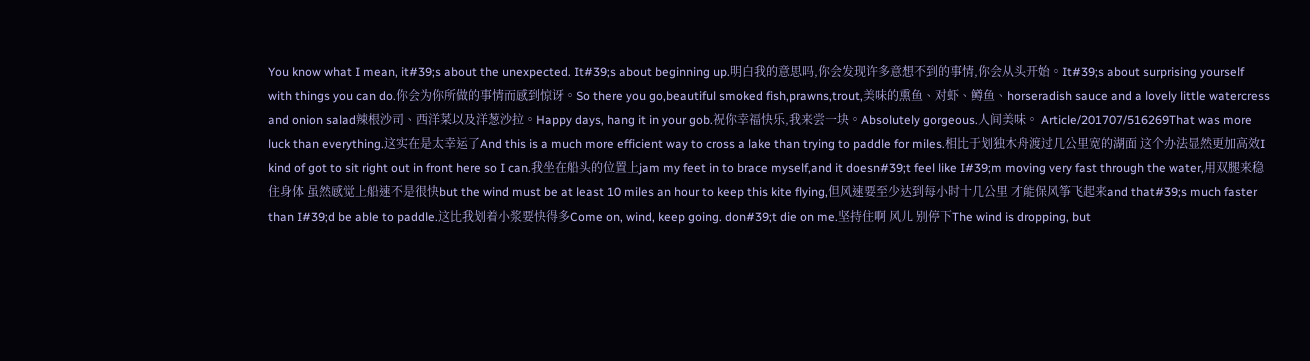You know what I mean, it#39;s about the unexpected. It#39;s about beginning up.明白我的意思吗,你会发现许多意想不到的事情,你会从头开始。It#39;s about surprising yourself with things you can do.你会为你所做的事情而感到惊讶。So there you go,beautiful smoked fish,prawns,trout,美味的熏鱼、对虾、鳟鱼、horseradish sauce and a lovely little watercress and onion salad辣根沙司、西洋菜以及洋葱沙拉。Happy days, hang it in your gob.祝你幸福快乐,我来尝一块。Absolutely gorgeous.人间美味。 Article/201707/516269That was more luck than everything.这实在是太幸运了And this is a much more efficient way to cross a lake than trying to paddle for miles.相比于划独木舟渡过几公里宽的湖面 这个办法显然更加高效I kind of got to sit right out in front here so I can.我坐在船头的位置上jam my feet in to brace myself,and it doesn#39;t feel like I#39;m moving very fast through the water,用双腿来稳住身体 虽然感觉上船速不是很快but the wind must be at least 10 miles an hour to keep this kite flying,但风速要至少达到每小时十几公里 才能保风筝飞起来and that#39;s much faster than I#39;d be able to paddle.这比我划着小浆要快得多Come on, wind, keep going. don#39;t die on me.坚持住啊 风儿 别停下The wind is dropping, but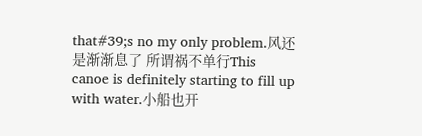that#39;s no my only problem.风还是渐渐息了 所谓祸不单行This canoe is definitely starting to fill up with water.小船也开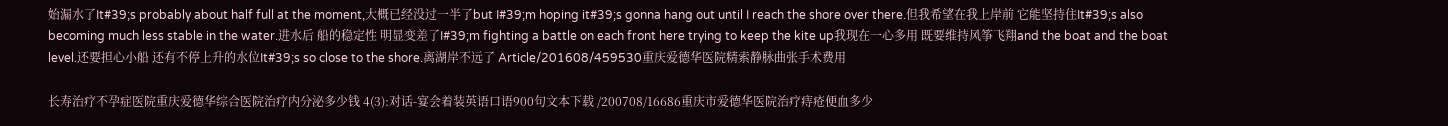始漏水了It#39;s probably about half full at the moment,大概已经没过一半了but I#39;m hoping it#39;s gonna hang out until I reach the shore over there.但我希望在我上岸前 它能坚持住It#39;s also becoming much less stable in the water.进水后 船的稳定性 明显变差了I#39;m fighting a battle on each front here trying to keep the kite up我现在一心多用 既要维持风筝飞翔and the boat and the boat level.还要担心小船 还有不停上升的水位It#39;s so close to the shore.离湖岸不远了 Article/201608/459530重庆爱德华医院精索静脉曲张手术费用

长寿治疗不孕症医院重庆爱德华综合医院治疗内分泌多少钱 4(3):对话-宴会着装英语口语900句文本下载 /200708/16686重庆市爱德华医院治疗痔疮便血多少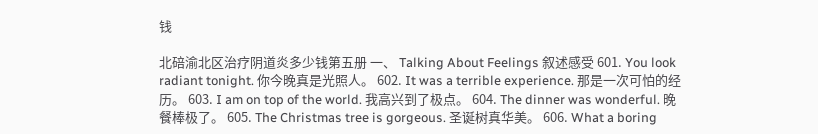钱

北碚渝北区治疗阴道炎多少钱第五册 一、 Talking About Feelings 叙述感受 601. You look radiant tonight. 你今晚真是光照人。 602. It was a terrible experience. 那是一次可怕的经历。 603. I am on top of the world. 我高兴到了极点。 604. The dinner was wonderful. 晚餐棒极了。 605. The Christmas tree is gorgeous. 圣诞树真华美。 606. What a boring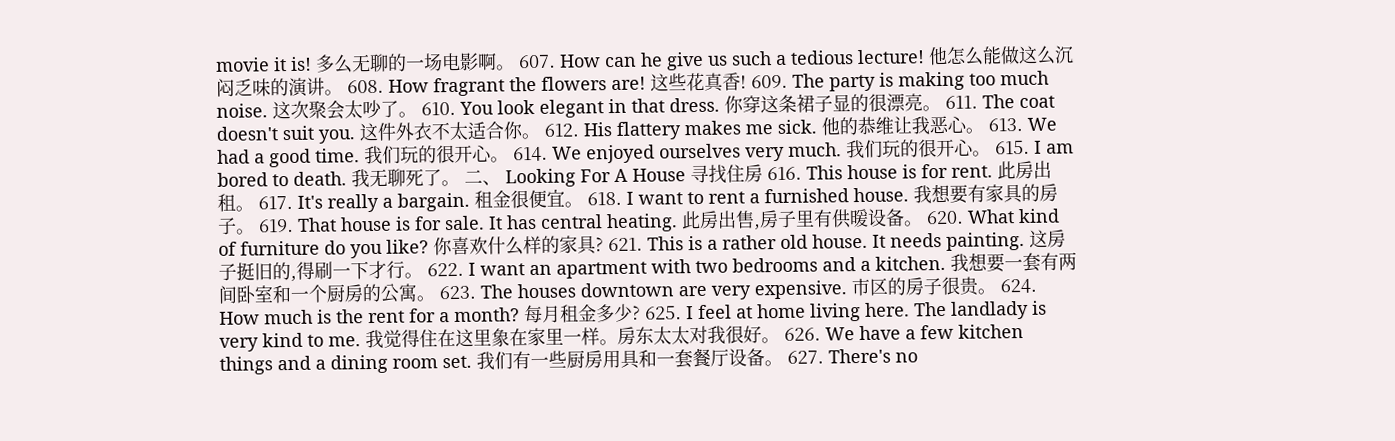movie it is! 多么无聊的一场电影啊。 607. How can he give us such a tedious lecture! 他怎么能做这么沉闷乏味的演讲。 608. How fragrant the flowers are! 这些花真香! 609. The party is making too much noise. 这次聚会太吵了。 610. You look elegant in that dress. 你穿这条裙子显的很漂亮。 611. The coat doesn't suit you. 这件外衣不太适合你。 612. His flattery makes me sick. 他的恭维让我恶心。 613. We had a good time. 我们玩的很开心。 614. We enjoyed ourselves very much. 我们玩的很开心。 615. I am bored to death. 我无聊死了。 二、 Looking For A House 寻找住房 616. This house is for rent. 此房出租。 617. It's really a bargain. 租金很便宜。 618. I want to rent a furnished house. 我想要有家具的房子。 619. That house is for sale. It has central heating. 此房出售,房子里有供暖设备。 620. What kind of furniture do you like? 你喜欢什么样的家具? 621. This is a rather old house. It needs painting. 这房子挺旧的,得刷一下才行。 622. I want an apartment with two bedrooms and a kitchen. 我想要一套有两间卧室和一个厨房的公寓。 623. The houses downtown are very expensive. 市区的房子很贵。 624. How much is the rent for a month? 每月租金多少? 625. I feel at home living here. The landlady is very kind to me. 我觉得住在这里象在家里一样。房东太太对我很好。 626. We have a few kitchen things and a dining room set. 我们有一些厨房用具和一套餐厅设备。 627. There's no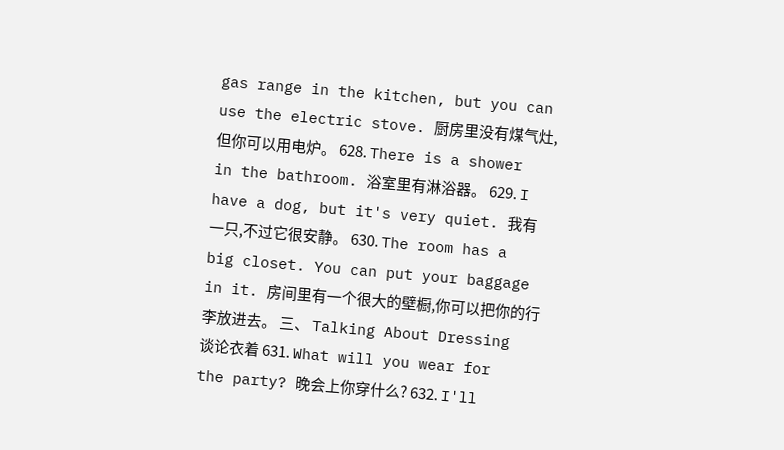gas range in the kitchen, but you can use the electric stove. 厨房里没有煤气灶,但你可以用电炉。 628. There is a shower in the bathroom. 浴室里有淋浴器。 629. I have a dog, but it's very quiet. 我有一只,不过它很安静。 630. The room has a big closet. You can put your baggage in it. 房间里有一个很大的壁橱,你可以把你的行李放进去。 三、 Talking About Dressing 谈论衣着 631. What will you wear for the party? 晚会上你穿什么? 632. I'll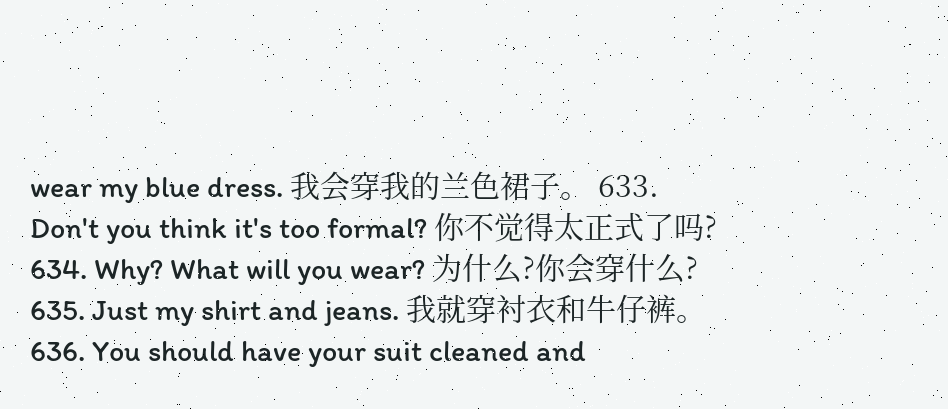wear my blue dress. 我会穿我的兰色裙子。 633. Don't you think it's too formal? 你不觉得太正式了吗? 634. Why? What will you wear? 为什么?你会穿什么? 635. Just my shirt and jeans. 我就穿衬衣和牛仔裤。 636. You should have your suit cleaned and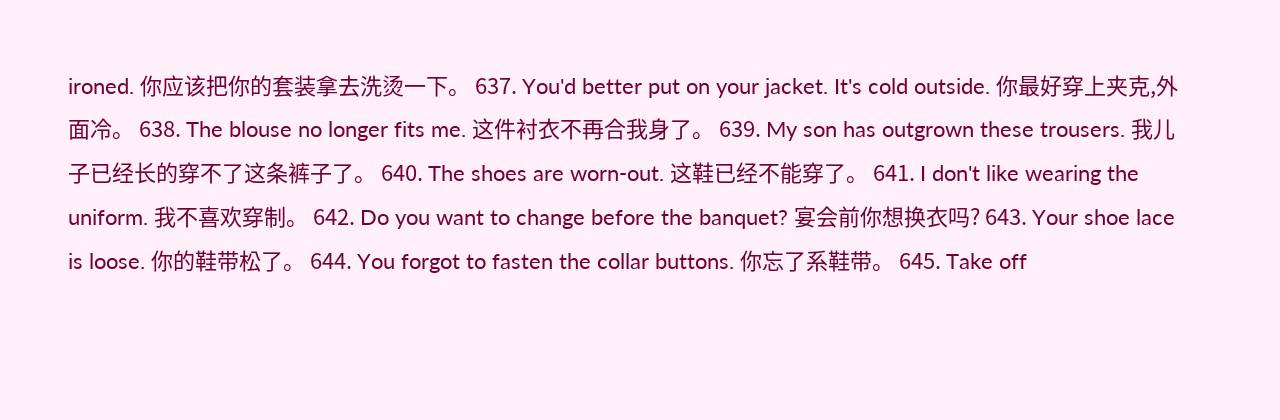ironed. 你应该把你的套装拿去洗烫一下。 637. You'd better put on your jacket. It's cold outside. 你最好穿上夹克,外面冷。 638. The blouse no longer fits me. 这件衬衣不再合我身了。 639. My son has outgrown these trousers. 我儿子已经长的穿不了这条裤子了。 640. The shoes are worn-out. 这鞋已经不能穿了。 641. I don't like wearing the uniform. 我不喜欢穿制。 642. Do you want to change before the banquet? 宴会前你想换衣吗? 643. Your shoe lace is loose. 你的鞋带松了。 644. You forgot to fasten the collar buttons. 你忘了系鞋带。 645. Take off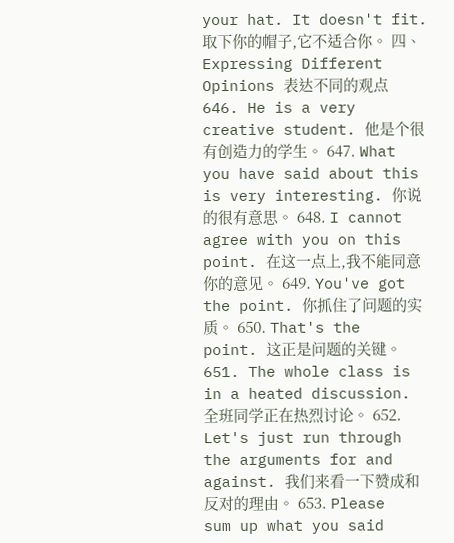your hat. It doesn't fit. 取下你的帽子,它不适合你。 四、 Expressing Different Opinions 表达不同的观点 646. He is a very creative student. 他是个很有创造力的学生。 647. What you have said about this is very interesting. 你说的很有意思。 648. I cannot agree with you on this point. 在这一点上,我不能同意你的意见。 649. You've got the point. 你抓住了问题的实质。 650. That's the point. 这正是问题的关键。 651. The whole class is in a heated discussion. 全班同学正在热烈讨论。 652. Let's just run through the arguments for and against. 我们来看一下赞成和反对的理由。 653. Please sum up what you said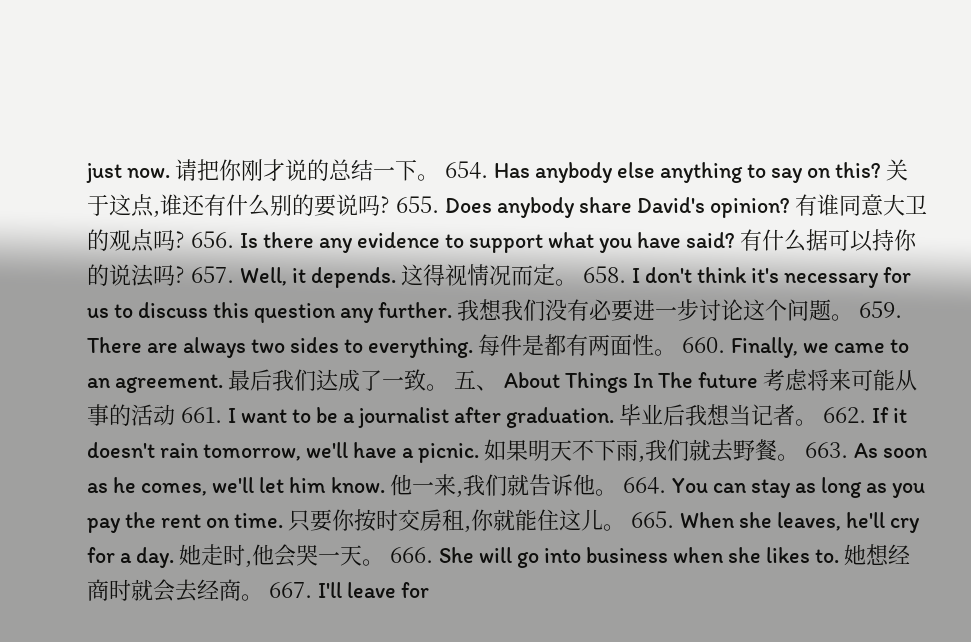just now. 请把你刚才说的总结一下。 654. Has anybody else anything to say on this? 关于这点,谁还有什么别的要说吗? 655. Does anybody share David's opinion? 有谁同意大卫的观点吗? 656. Is there any evidence to support what you have said? 有什么据可以持你的说法吗? 657. Well, it depends. 这得视情况而定。 658. I don't think it's necessary for us to discuss this question any further. 我想我们没有必要进一步讨论这个问题。 659. There are always two sides to everything. 每件是都有两面性。 660. Finally, we came to an agreement. 最后我们达成了一致。 五、 About Things In The future 考虑将来可能从事的活动 661. I want to be a journalist after graduation. 毕业后我想当记者。 662. If it doesn't rain tomorrow, we'll have a picnic. 如果明天不下雨,我们就去野餐。 663. As soon as he comes, we'll let him know. 他一来,我们就告诉他。 664. You can stay as long as you pay the rent on time. 只要你按时交房租,你就能住这儿。 665. When she leaves, he'll cry for a day. 她走时,他会哭一天。 666. She will go into business when she likes to. 她想经商时就会去经商。 667. I'll leave for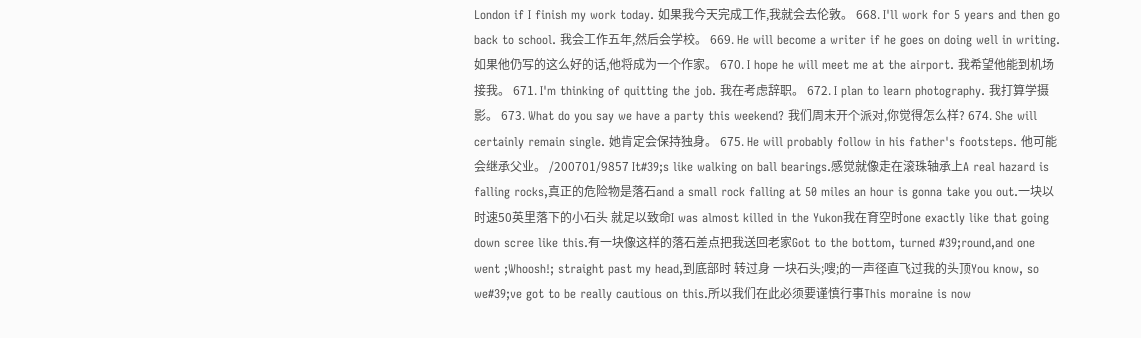London if I finish my work today. 如果我今天完成工作,我就会去伦敦。 668. I'll work for 5 years and then go back to school. 我会工作五年,然后会学校。 669. He will become a writer if he goes on doing well in writing. 如果他仍写的这么好的话,他将成为一个作家。 670. I hope he will meet me at the airport. 我希望他能到机场接我。 671. I'm thinking of quitting the job. 我在考虑辞职。 672. I plan to learn photography. 我打算学摄影。 673. What do you say we have a party this weekend? 我们周末开个派对,你觉得怎么样? 674. She will certainly remain single. 她肯定会保持独身。 675. He will probably follow in his father's footsteps. 他可能会继承父业。 /200701/9857 It#39;s like walking on ball bearings.感觉就像走在滚珠轴承上A real hazard is falling rocks,真正的危险物是落石and a small rock falling at 50 miles an hour is gonna take you out.一块以时速50英里落下的小石头 就足以致命I was almost killed in the Yukon我在育空时one exactly like that going down scree like this.有一块像这样的落石差点把我送回老家Got to the bottom, turned #39;round,and one went ;Whoosh!; straight past my head,到底部时 转过身 一块石头;嗖;的一声径直飞过我的头顶You know, so we#39;ve got to be really cautious on this.所以我们在此必须要谨慎行事This moraine is now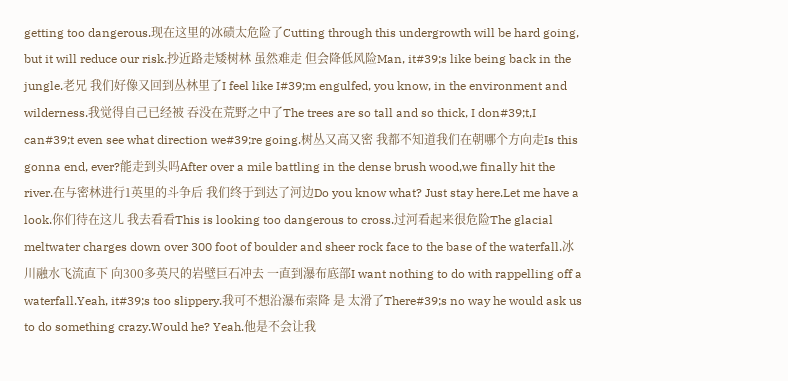getting too dangerous.现在这里的冰碛太危险了Cutting through this undergrowth will be hard going, but it will reduce our risk.抄近路走矮树林 虽然难走 但会降低风险Man, it#39;s like being back in the jungle.老兄 我们好像又回到丛林里了I feel like I#39;m engulfed, you know, in the environment and wilderness.我觉得自己已经被 吞没在荒野之中了The trees are so tall and so thick, I don#39;t,I can#39;t even see what direction we#39;re going.树丛又高又密 我都不知道我们在朝哪个方向走Is this gonna end, ever?能走到头吗After over a mile battling in the dense brush wood,we finally hit the river.在与密林进行1英里的斗争后 我们终于到达了河边Do you know what? Just stay here.Let me have a look.你们待在这儿 我去看看This is looking too dangerous to cross.过河看起来很危险The glacial meltwater charges down over 300 foot of boulder and sheer rock face to the base of the waterfall.冰川融水飞流直下 向300多英尺的岩壁巨石冲去 一直到瀑布底部I want nothing to do with rappelling off a waterfall.Yeah, it#39;s too slippery.我可不想沿瀑布索降 是 太滑了There#39;s no way he would ask us to do something crazy.Would he? Yeah.他是不会让我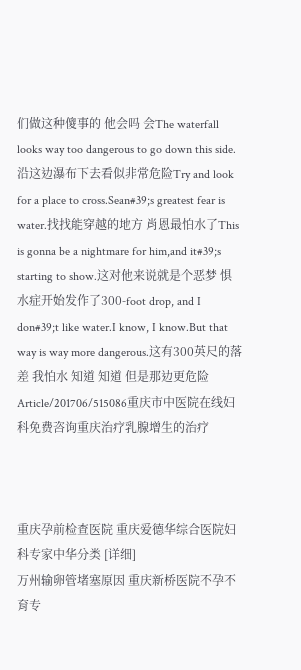们做这种傻事的 他会吗 会The waterfall looks way too dangerous to go down this side.沿这边瀑布下去看似非常危险Try and look for a place to cross.Sean#39;s greatest fear is water.找找能穿越的地方 肖恩最怕水了This is gonna be a nightmare for him,and it#39;s starting to show.这对他来说就是个恶梦 惧水症开始发作了300-foot drop, and I don#39;t like water.I know, I know.But that way is way more dangerous.这有300英尺的落差 我怕水 知道 知道 但是那边更危险 Article/201706/515086重庆市中医院在线妇科免费咨询重庆治疗乳腺增生的治疗



重庆孕前检查医院 重庆爱德华综合医院妇科专家中华分类 [详细]
万州输卵管堵塞原因 重庆新桥医院不孕不育专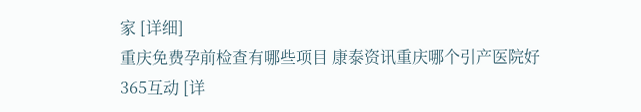家 [详细]
重庆免费孕前检查有哪些项目 康泰资讯重庆哪个引产医院好365互动 [详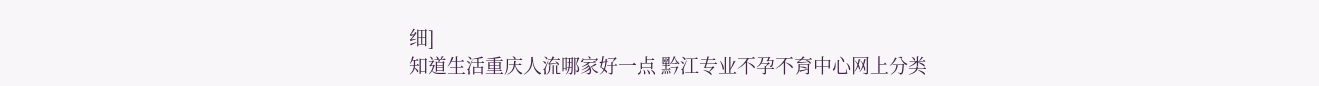细]
知道生活重庆人流哪家好一点 黔江专业不孕不育中心网上分类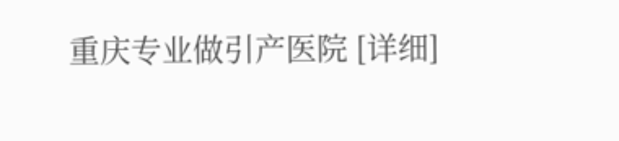重庆专业做引产医院 [详细]